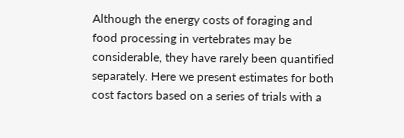Although the energy costs of foraging and food processing in vertebrates may be considerable, they have rarely been quantified separately. Here we present estimates for both cost factors based on a series of trials with a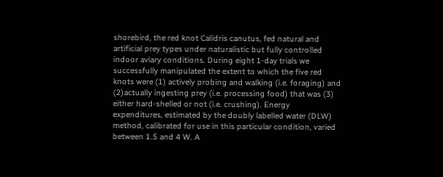shorebird, the red knot Calidris canutus, fed natural and artificial prey types under naturalistic but fully controlled indoor aviary conditions. During eight 1-day trials we successfully manipulated the extent to which the five red knots were (1) actively probing and walking (i.e. foraging) and (2)actually ingesting prey (i.e. processing food) that was (3) either hard-shelled or not (i.e. crushing). Energy expenditures, estimated by the doubly labelled water (DLW) method, calibrated for use in this particular condition, varied between 1.5 and 4 W. A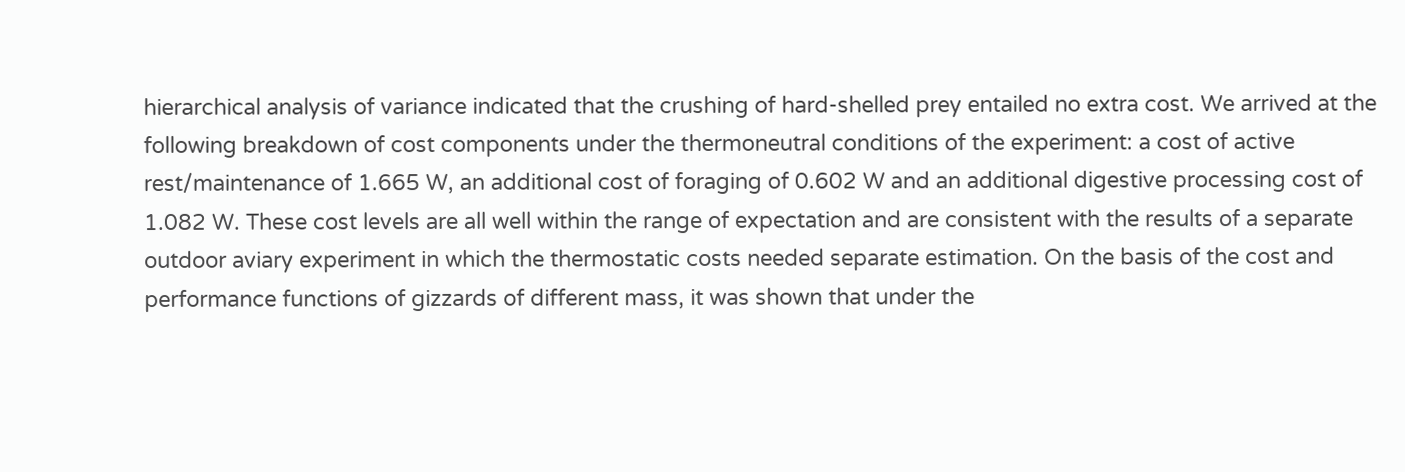hierarchical analysis of variance indicated that the crushing of hard-shelled prey entailed no extra cost. We arrived at the following breakdown of cost components under the thermoneutral conditions of the experiment: a cost of active rest/maintenance of 1.665 W, an additional cost of foraging of 0.602 W and an additional digestive processing cost of 1.082 W. These cost levels are all well within the range of expectation and are consistent with the results of a separate outdoor aviary experiment in which the thermostatic costs needed separate estimation. On the basis of the cost and performance functions of gizzards of different mass, it was shown that under the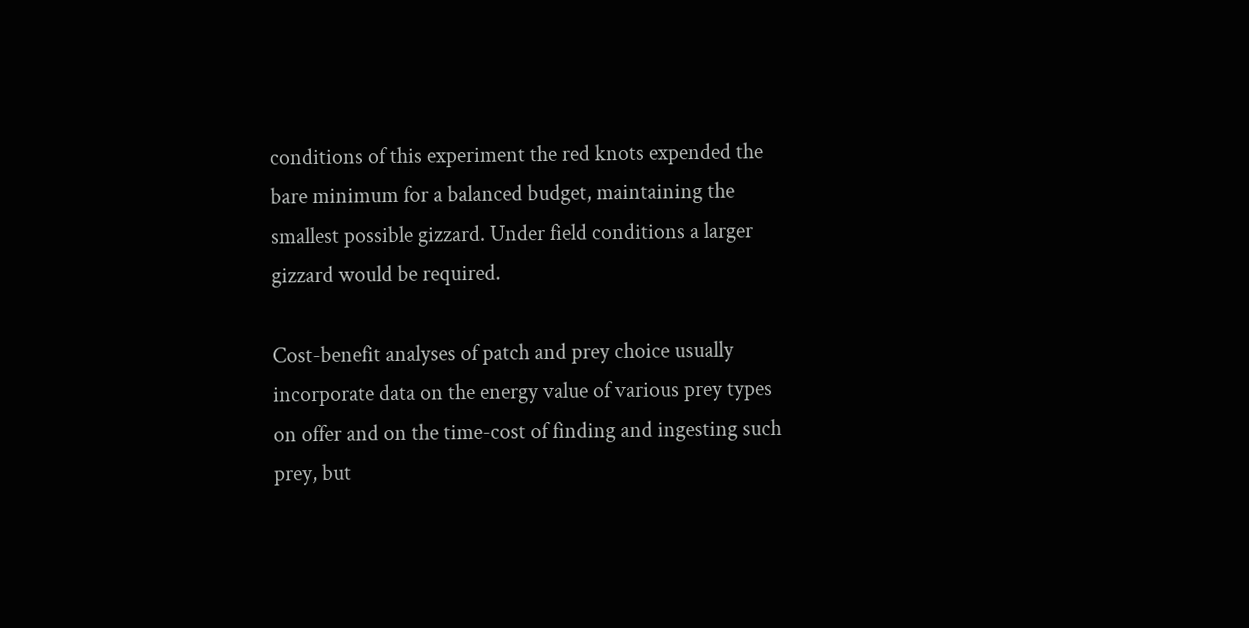conditions of this experiment the red knots expended the bare minimum for a balanced budget, maintaining the smallest possible gizzard. Under field conditions a larger gizzard would be required.

Cost-benefit analyses of patch and prey choice usually incorporate data on the energy value of various prey types on offer and on the time-cost of finding and ingesting such prey, but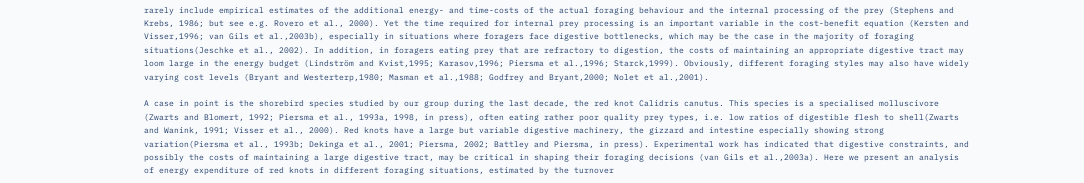rarely include empirical estimates of the additional energy- and time-costs of the actual foraging behaviour and the internal processing of the prey (Stephens and Krebs, 1986; but see e.g. Rovero et al., 2000). Yet the time required for internal prey processing is an important variable in the cost-benefit equation (Kersten and Visser,1996; van Gils et al.,2003b), especially in situations where foragers face digestive bottlenecks, which may be the case in the majority of foraging situations(Jeschke et al., 2002). In addition, in foragers eating prey that are refractory to digestion, the costs of maintaining an appropriate digestive tract may loom large in the energy budget (Lindström and Kvist,1995; Karasov,1996; Piersma et al.,1996; Starck,1999). Obviously, different foraging styles may also have widely varying cost levels (Bryant and Westerterp,1980; Masman et al.,1988; Godfrey and Bryant,2000; Nolet et al.,2001).

A case in point is the shorebird species studied by our group during the last decade, the red knot Calidris canutus. This species is a specialised molluscivore (Zwarts and Blomert, 1992; Piersma et al., 1993a, 1998, in press), often eating rather poor quality prey types, i.e. low ratios of digestible flesh to shell(Zwarts and Wanink, 1991; Visser et al., 2000). Red knots have a large but variable digestive machinery, the gizzard and intestine especially showing strong variation(Piersma et al., 1993b; Dekinga et al., 2001; Piersma, 2002; Battley and Piersma, in press). Experimental work has indicated that digestive constraints, and possibly the costs of maintaining a large digestive tract, may be critical in shaping their foraging decisions (van Gils et al.,2003a). Here we present an analysis of energy expenditure of red knots in different foraging situations, estimated by the turnover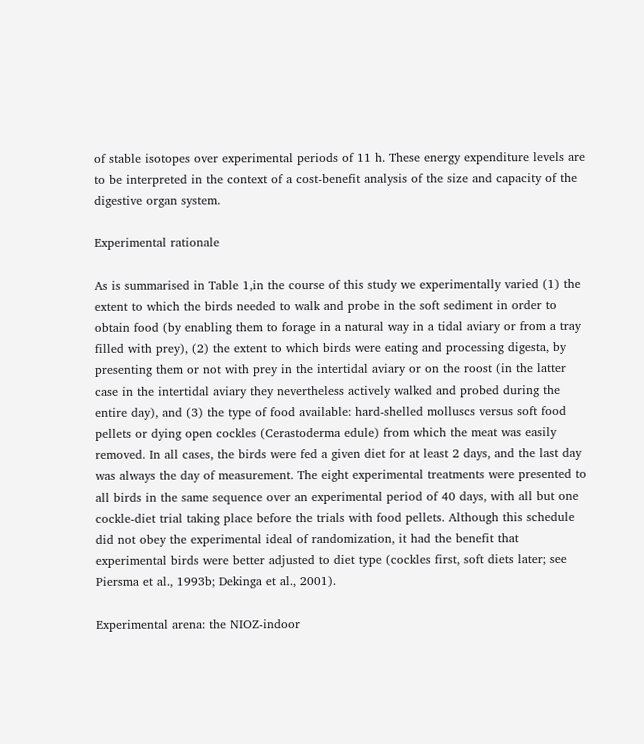of stable isotopes over experimental periods of 11 h. These energy expenditure levels are to be interpreted in the context of a cost-benefit analysis of the size and capacity of the digestive organ system.

Experimental rationale

As is summarised in Table 1,in the course of this study we experimentally varied (1) the extent to which the birds needed to walk and probe in the soft sediment in order to obtain food (by enabling them to forage in a natural way in a tidal aviary or from a tray filled with prey), (2) the extent to which birds were eating and processing digesta, by presenting them or not with prey in the intertidal aviary or on the roost (in the latter case in the intertidal aviary they nevertheless actively walked and probed during the entire day), and (3) the type of food available: hard-shelled molluscs versus soft food pellets or dying open cockles (Cerastoderma edule) from which the meat was easily removed. In all cases, the birds were fed a given diet for at least 2 days, and the last day was always the day of measurement. The eight experimental treatments were presented to all birds in the same sequence over an experimental period of 40 days, with all but one cockle-diet trial taking place before the trials with food pellets. Although this schedule did not obey the experimental ideal of randomization, it had the benefit that experimental birds were better adjusted to diet type (cockles first, soft diets later; see Piersma et al., 1993b; Dekinga et al., 2001).

Experimental arena: the NIOZ-indoor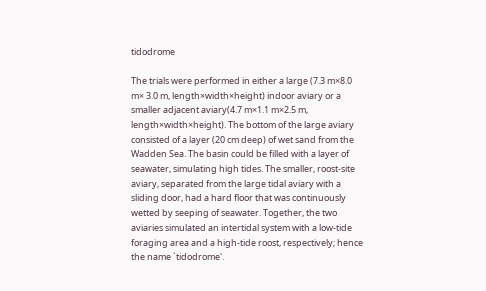tidodrome

The trials were performed in either a large (7.3 m×8.0 m× 3.0 m, length×width×height) indoor aviary or a smaller adjacent aviary(4.7 m×1.1 m×2.5 m, length×width×height). The bottom of the large aviary consisted of a layer (20 cm deep) of wet sand from the Wadden Sea. The basin could be filled with a layer of seawater, simulating high tides. The smaller, roost-site aviary, separated from the large tidal aviary with a sliding door, had a hard floor that was continuously wetted by seeping of seawater. Together, the two aviaries simulated an intertidal system with a low-tide foraging area and a high-tide roost, respectively; hence the name `tidodrome'.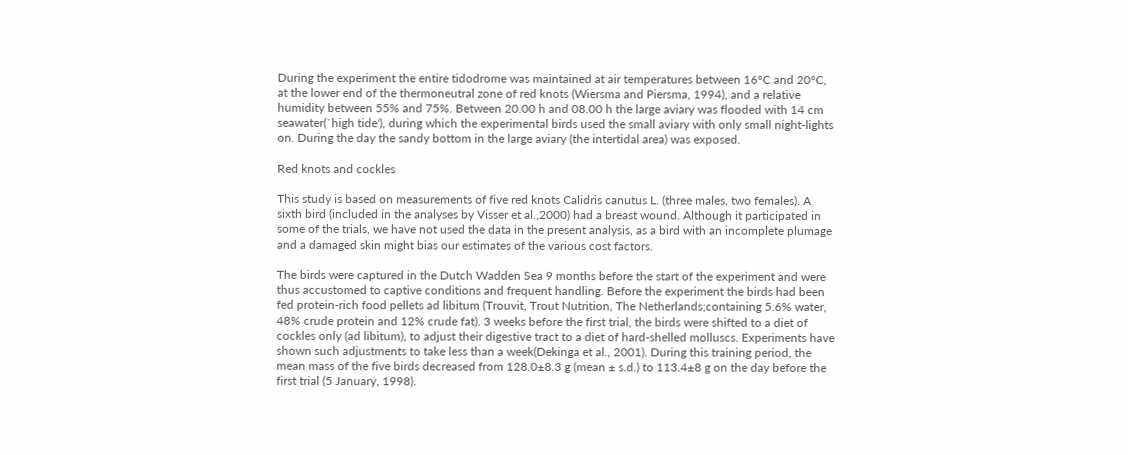During the experiment the entire tidodrome was maintained at air temperatures between 16°C and 20°C, at the lower end of the thermoneutral zone of red knots (Wiersma and Piersma, 1994), and a relative humidity between 55% and 75%. Between 20.00 h and 08.00 h the large aviary was flooded with 14 cm seawater(`high tide'), during which the experimental birds used the small aviary with only small night-lights on. During the day the sandy bottom in the large aviary (the intertidal area) was exposed.

Red knots and cockles

This study is based on measurements of five red knots Calidris canutus L. (three males, two females). A sixth bird (included in the analyses by Visser et al.,2000) had a breast wound. Although it participated in some of the trials, we have not used the data in the present analysis, as a bird with an incomplete plumage and a damaged skin might bias our estimates of the various cost factors.

The birds were captured in the Dutch Wadden Sea 9 months before the start of the experiment and were thus accustomed to captive conditions and frequent handling. Before the experiment the birds had been fed protein-rich food pellets ad libitum (Trouvit, Trout Nutrition, The Netherlands;containing 5.6% water, 48% crude protein and 12% crude fat). 3 weeks before the first trial, the birds were shifted to a diet of cockles only (ad libitum), to adjust their digestive tract to a diet of hard-shelled molluscs. Experiments have shown such adjustments to take less than a week(Dekinga et al., 2001). During this training period, the mean mass of the five birds decreased from 128.0±8.3 g (mean ± s.d.) to 113.4±8 g on the day before the first trial (5 January, 1998).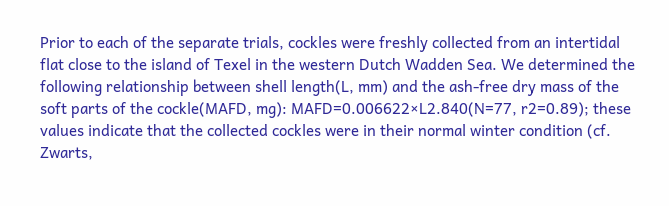Prior to each of the separate trials, cockles were freshly collected from an intertidal flat close to the island of Texel in the western Dutch Wadden Sea. We determined the following relationship between shell length(L, mm) and the ash-free dry mass of the soft parts of the cockle(MAFD, mg): MAFD=0.006622×L2.840(N=77, r2=0.89); these values indicate that the collected cockles were in their normal winter condition (cf. Zwarts,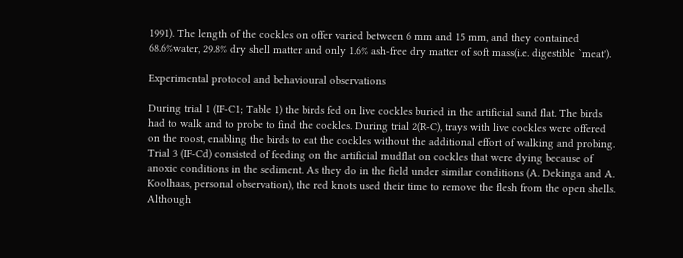1991). The length of the cockles on offer varied between 6 mm and 15 mm, and they contained 68.6%water, 29.8% dry shell matter and only 1.6% ash-free dry matter of soft mass(i.e. digestible `meat').

Experimental protocol and behavioural observations

During trial 1 (IF-C1; Table 1) the birds fed on live cockles buried in the artificial sand flat. The birds had to walk and to probe to find the cockles. During trial 2(R-C), trays with live cockles were offered on the roost, enabling the birds to eat the cockles without the additional effort of walking and probing. Trial 3 (IF-Cd) consisted of feeding on the artificial mudflat on cockles that were dying because of anoxic conditions in the sediment. As they do in the field under similar conditions (A. Dekinga and A. Koolhaas, personal observation), the red knots used their time to remove the flesh from the open shells. Although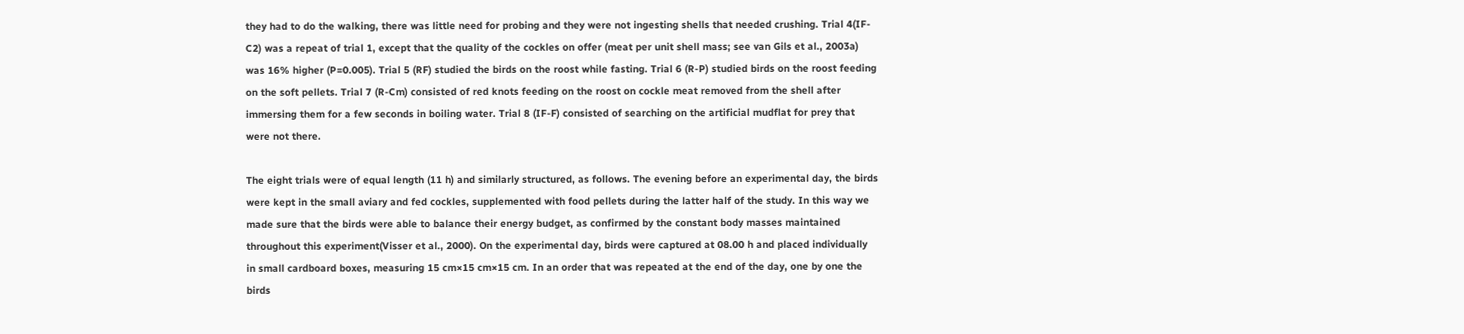they had to do the walking, there was little need for probing and they were not ingesting shells that needed crushing. Trial 4(IF-C2) was a repeat of trial 1, except that the quality of the cockles on offer (meat per unit shell mass; see van Gils et al., 2003a) was 16% higher (P=0.005). Trial 5 (RF) studied the birds on the roost while fasting. Trial 6 (R-P) studied birds on the roost feeding on the soft pellets. Trial 7 (R-Cm) consisted of red knots feeding on the roost on cockle meat removed from the shell after immersing them for a few seconds in boiling water. Trial 8 (IF-F) consisted of searching on the artificial mudflat for prey that were not there.

The eight trials were of equal length (11 h) and similarly structured, as follows. The evening before an experimental day, the birds were kept in the small aviary and fed cockles, supplemented with food pellets during the latter half of the study. In this way we made sure that the birds were able to balance their energy budget, as confirmed by the constant body masses maintained throughout this experiment(Visser et al., 2000). On the experimental day, birds were captured at 08.00 h and placed individually in small cardboard boxes, measuring 15 cm×15 cm×15 cm. In an order that was repeated at the end of the day, one by one the birds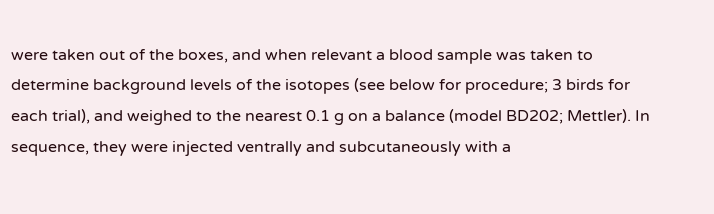were taken out of the boxes, and when relevant a blood sample was taken to determine background levels of the isotopes (see below for procedure; 3 birds for each trial), and weighed to the nearest 0.1 g on a balance (model BD202; Mettler). In sequence, they were injected ventrally and subcutaneously with a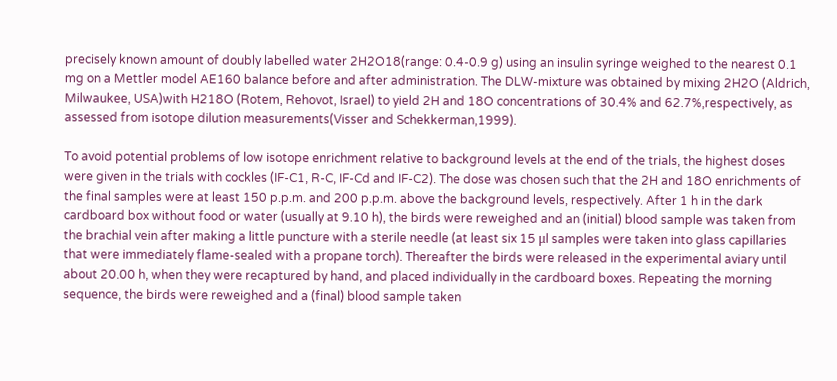precisely known amount of doubly labelled water 2H2O18(range: 0.4-0.9 g) using an insulin syringe weighed to the nearest 0.1 mg on a Mettler model AE160 balance before and after administration. The DLW-mixture was obtained by mixing 2H2O (Aldrich, Milwaukee, USA)with H218O (Rotem, Rehovot, Israel) to yield 2H and 18O concentrations of 30.4% and 62.7%,respectively, as assessed from isotope dilution measurements(Visser and Schekkerman,1999).

To avoid potential problems of low isotope enrichment relative to background levels at the end of the trials, the highest doses were given in the trials with cockles (IF-C1, R-C, IF-Cd and IF-C2). The dose was chosen such that the 2H and 18O enrichments of the final samples were at least 150 p.p.m. and 200 p.p.m. above the background levels, respectively. After 1 h in the dark cardboard box without food or water (usually at 9.10 h), the birds were reweighed and an (initial) blood sample was taken from the brachial vein after making a little puncture with a sterile needle (at least six 15 μl samples were taken into glass capillaries that were immediately flame-sealed with a propane torch). Thereafter the birds were released in the experimental aviary until about 20.00 h, when they were recaptured by hand, and placed individually in the cardboard boxes. Repeating the morning sequence, the birds were reweighed and a (final) blood sample taken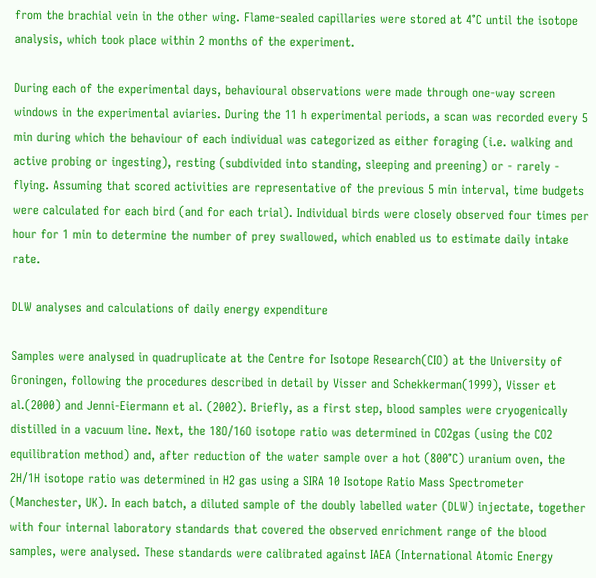from the brachial vein in the other wing. Flame-sealed capillaries were stored at 4°C until the isotope analysis, which took place within 2 months of the experiment.

During each of the experimental days, behavioural observations were made through one-way screen windows in the experimental aviaries. During the 11 h experimental periods, a scan was recorded every 5 min during which the behaviour of each individual was categorized as either foraging (i.e. walking and active probing or ingesting), resting (subdivided into standing, sleeping and preening) or - rarely - flying. Assuming that scored activities are representative of the previous 5 min interval, time budgets were calculated for each bird (and for each trial). Individual birds were closely observed four times per hour for 1 min to determine the number of prey swallowed, which enabled us to estimate daily intake rate.

DLW analyses and calculations of daily energy expenditure

Samples were analysed in quadruplicate at the Centre for Isotope Research(CIO) at the University of Groningen, following the procedures described in detail by Visser and Schekkerman(1999), Visser et al.(2000) and Jenni-Eiermann et al. (2002). Briefly, as a first step, blood samples were cryogenically distilled in a vacuum line. Next, the 18O/16O isotope ratio was determined in CO2gas (using the CO2 equilibration method) and, after reduction of the water sample over a hot (800°C) uranium oven, the 2H/1H isotope ratio was determined in H2 gas using a SIRA 10 Isotope Ratio Mass Spectrometer (Manchester, UK). In each batch, a diluted sample of the doubly labelled water (DLW) injectate, together with four internal laboratory standards that covered the observed enrichment range of the blood samples, were analysed. These standards were calibrated against IAEA (International Atomic Energy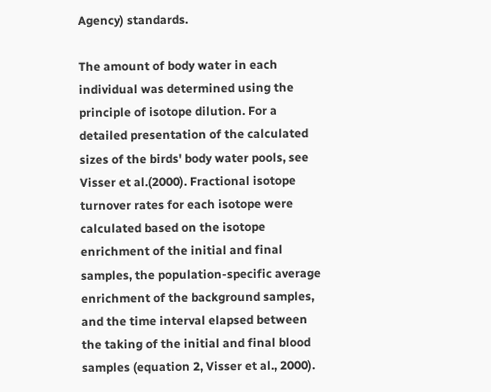Agency) standards.

The amount of body water in each individual was determined using the principle of isotope dilution. For a detailed presentation of the calculated sizes of the birds' body water pools, see Visser et al.(2000). Fractional isotope turnover rates for each isotope were calculated based on the isotope enrichment of the initial and final samples, the population-specific average enrichment of the background samples, and the time interval elapsed between the taking of the initial and final blood samples (equation 2, Visser et al., 2000).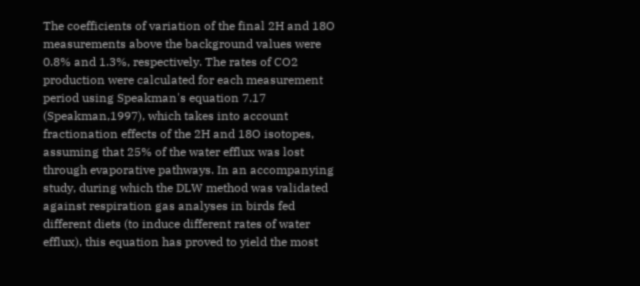The coefficients of variation of the final 2H and 18O measurements above the background values were 0.8% and 1.3%, respectively. The rates of CO2 production were calculated for each measurement period using Speakman's equation 7.17 (Speakman,1997), which takes into account fractionation effects of the 2H and 18O isotopes, assuming that 25% of the water efflux was lost through evaporative pathways. In an accompanying study, during which the DLW method was validated against respiration gas analyses in birds fed different diets (to induce different rates of water efflux), this equation has proved to yield the most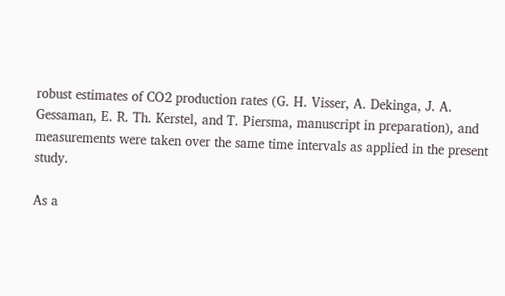robust estimates of CO2 production rates (G. H. Visser, A. Dekinga, J. A. Gessaman, E. R. Th. Kerstel, and T. Piersma, manuscript in preparation), and measurements were taken over the same time intervals as applied in the present study.

As a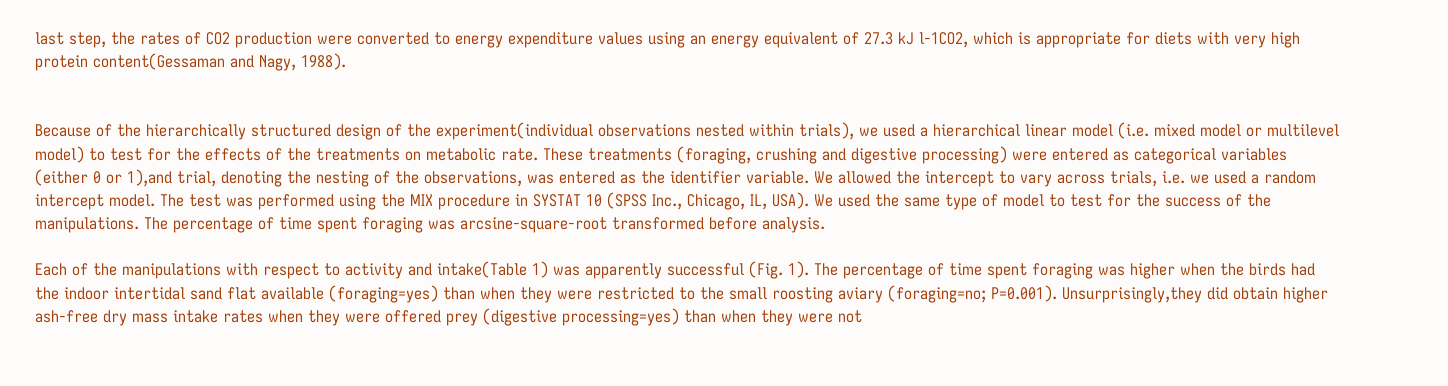last step, the rates of CO2 production were converted to energy expenditure values using an energy equivalent of 27.3 kJ l-1CO2, which is appropriate for diets with very high protein content(Gessaman and Nagy, 1988).


Because of the hierarchically structured design of the experiment(individual observations nested within trials), we used a hierarchical linear model (i.e. mixed model or multilevel model) to test for the effects of the treatments on metabolic rate. These treatments (foraging, crushing and digestive processing) were entered as categorical variables (either 0 or 1),and trial, denoting the nesting of the observations, was entered as the identifier variable. We allowed the intercept to vary across trials, i.e. we used a random intercept model. The test was performed using the MIX procedure in SYSTAT 10 (SPSS Inc., Chicago, IL, USA). We used the same type of model to test for the success of the manipulations. The percentage of time spent foraging was arcsine-square-root transformed before analysis.

Each of the manipulations with respect to activity and intake(Table 1) was apparently successful (Fig. 1). The percentage of time spent foraging was higher when the birds had the indoor intertidal sand flat available (foraging=yes) than when they were restricted to the small roosting aviary (foraging=no; P=0.001). Unsurprisingly,they did obtain higher ash-free dry mass intake rates when they were offered prey (digestive processing=yes) than when they were not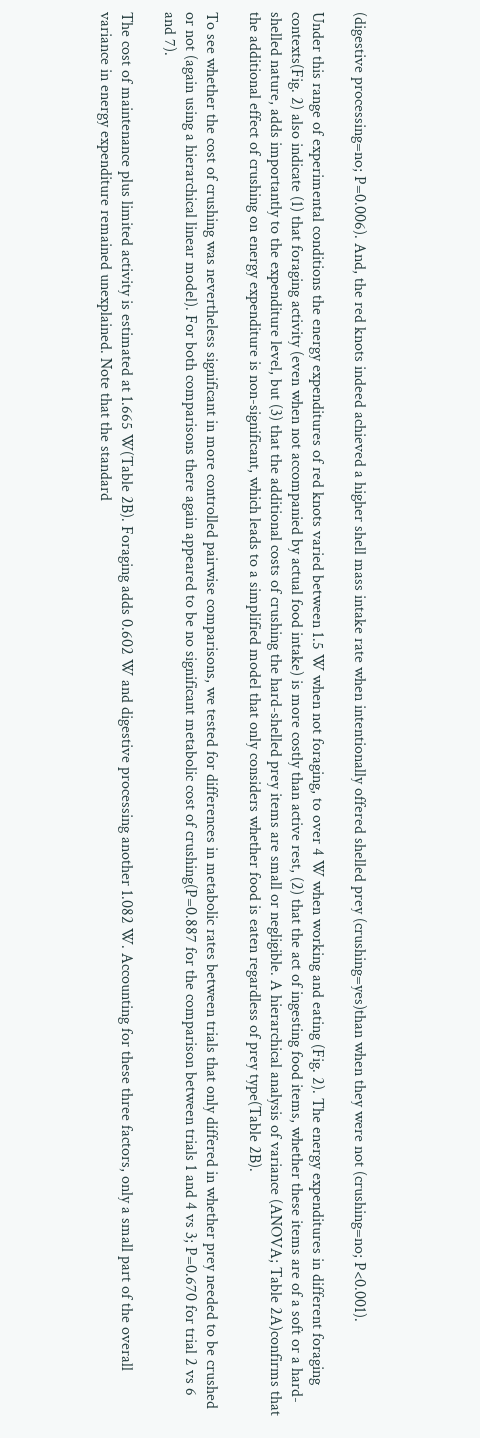(digestive processing=no; P=0.006). And, the red knots indeed achieved a higher shell mass intake rate when intentionally offered shelled prey (crushing=yes)than when they were not (crushing=no; P<0.001).

Under this range of experimental conditions the energy expenditures of red knots varied between 1.5 W when not foraging, to over 4 W when working and eating (Fig. 2). The energy expenditures in different foraging contexts(Fig. 2) also indicate (1) that foraging activity (even when not accompanied by actual food intake) is more costly than active rest, (2) that the act of ingesting food items, whether these items are of a soft or a hard-shelled nature, adds importantly to the expenditure level, but (3) that the additional costs of crushing the hard-shelled prey items are small or negligible. A hierarchical analysis of variance (ANOVA; Table 2A)confirms that the additional effect of crushing on energy expenditure is non-significant, which leads to a simplified model that only considers whether food is eaten regardless of prey type(Table 2B).

To see whether the cost of crushing was nevertheless significant in more controlled pairwise comparisons, we tested for differences in metabolic rates between trials that only differed in whether prey needed to be crushed or not (again using a hierarchical linear model). For both comparisons there again appeared to be no significant metabolic cost of crushing(P=0.887 for the comparison between trials 1 and 4 vs 3; P=0.670 for trial 2 vs 6 and 7).

The cost of maintenance plus limited activity is estimated at 1.665 W(Table 2B). Foraging adds 0.602 W and digestive processing another 1.082 W. Accounting for these three factors, only a small part of the overall variance in energy expenditure remained unexplained. Note that the standard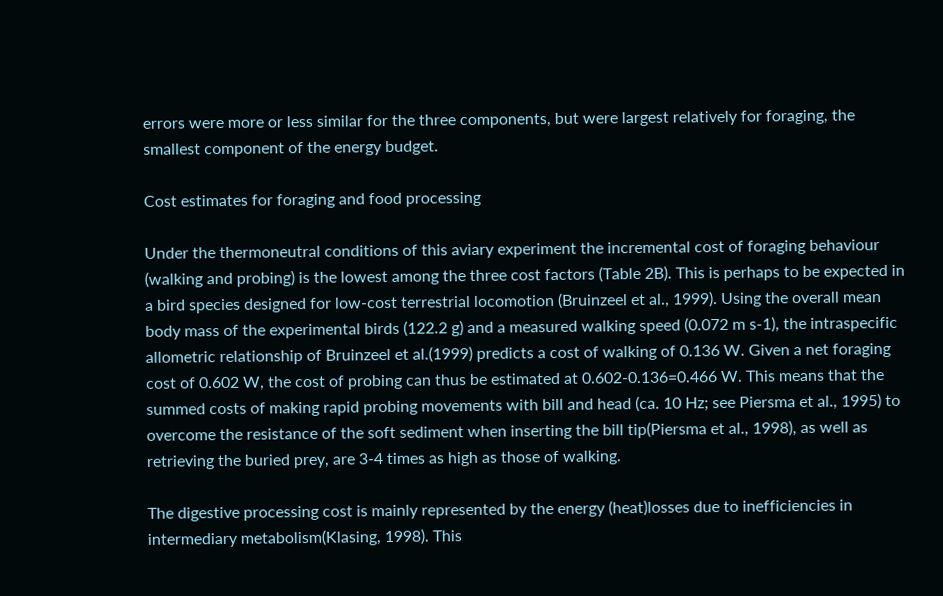errors were more or less similar for the three components, but were largest relatively for foraging, the smallest component of the energy budget.

Cost estimates for foraging and food processing

Under the thermoneutral conditions of this aviary experiment the incremental cost of foraging behaviour (walking and probing) is the lowest among the three cost factors (Table 2B). This is perhaps to be expected in a bird species designed for low-cost terrestrial locomotion (Bruinzeel et al., 1999). Using the overall mean body mass of the experimental birds (122.2 g) and a measured walking speed (0.072 m s-1), the intraspecific allometric relationship of Bruinzeel et al.(1999) predicts a cost of walking of 0.136 W. Given a net foraging cost of 0.602 W, the cost of probing can thus be estimated at 0.602-0.136=0.466 W. This means that the summed costs of making rapid probing movements with bill and head (ca. 10 Hz; see Piersma et al., 1995) to overcome the resistance of the soft sediment when inserting the bill tip(Piersma et al., 1998), as well as retrieving the buried prey, are 3-4 times as high as those of walking.

The digestive processing cost is mainly represented by the energy (heat)losses due to inefficiencies in intermediary metabolism(Klasing, 1998). This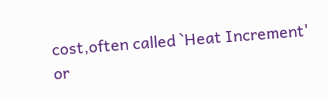cost,often called `Heat Increment' or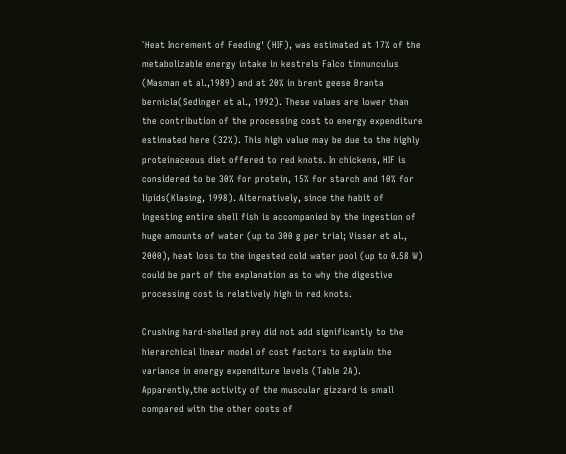`Heat Increment of Feeding' (HIF), was estimated at 17% of the metabolizable energy intake in kestrels Falco tinnunculus (Masman et al.,1989) and at 20% in brent geese Branta bernicla(Sedinger et al., 1992). These values are lower than the contribution of the processing cost to energy expenditure estimated here (32%). This high value may be due to the highly proteinaceous diet offered to red knots. In chickens, HIF is considered to be 30% for protein, 15% for starch and 10% for lipids(Klasing, 1998). Alternatively, since the habit of ingesting entire shell fish is accompanied by the ingestion of huge amounts of water (up to 300 g per trial; Visser et al., 2000), heat loss to the ingested cold water pool (up to 0.58 W) could be part of the explanation as to why the digestive processing cost is relatively high in red knots.

Crushing hard-shelled prey did not add significantly to the hierarchical linear model of cost factors to explain the variance in energy expenditure levels (Table 2A). Apparently,the activity of the muscular gizzard is small compared with the other costs of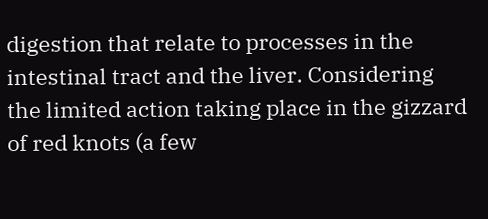digestion that relate to processes in the intestinal tract and the liver. Considering the limited action taking place in the gizzard of red knots (a few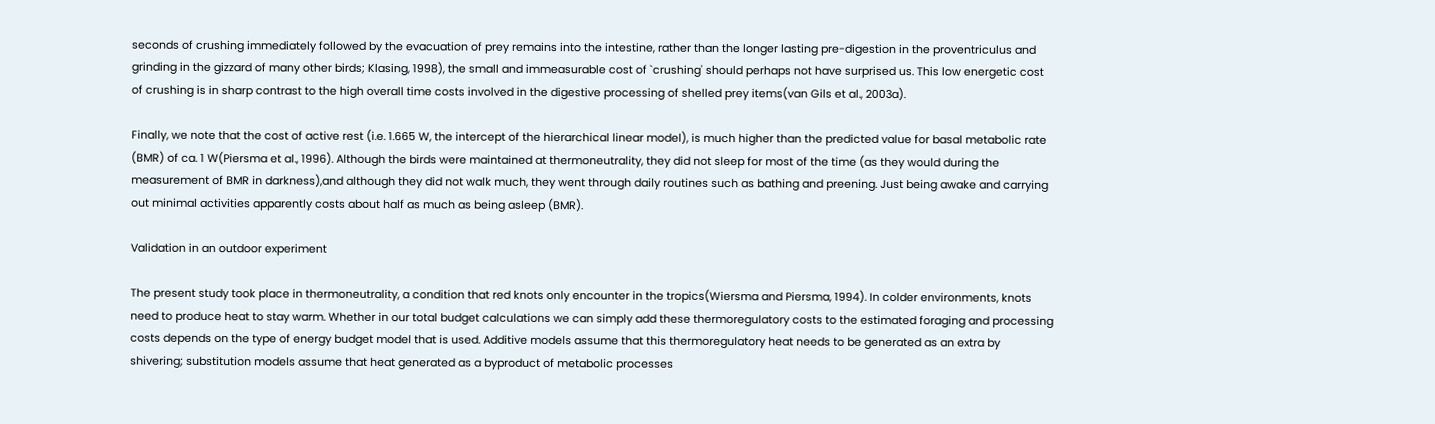seconds of crushing immediately followed by the evacuation of prey remains into the intestine, rather than the longer lasting pre-digestion in the proventriculus and grinding in the gizzard of many other birds; Klasing, 1998), the small and immeasurable cost of `crushing' should perhaps not have surprised us. This low energetic cost of crushing is in sharp contrast to the high overall time costs involved in the digestive processing of shelled prey items(van Gils et al., 2003a).

Finally, we note that the cost of active rest (i.e. 1.665 W, the intercept of the hierarchical linear model), is much higher than the predicted value for basal metabolic rate (BMR) of ca. 1 W(Piersma et al., 1996). Although the birds were maintained at thermoneutrality, they did not sleep for most of the time (as they would during the measurement of BMR in darkness),and although they did not walk much, they went through daily routines such as bathing and preening. Just being awake and carrying out minimal activities apparently costs about half as much as being asleep (BMR).

Validation in an outdoor experiment

The present study took place in thermoneutrality, a condition that red knots only encounter in the tropics(Wiersma and Piersma, 1994). In colder environments, knots need to produce heat to stay warm. Whether in our total budget calculations we can simply add these thermoregulatory costs to the estimated foraging and processing costs depends on the type of energy budget model that is used. Additive models assume that this thermoregulatory heat needs to be generated as an extra by shivering; substitution models assume that heat generated as a byproduct of metabolic processes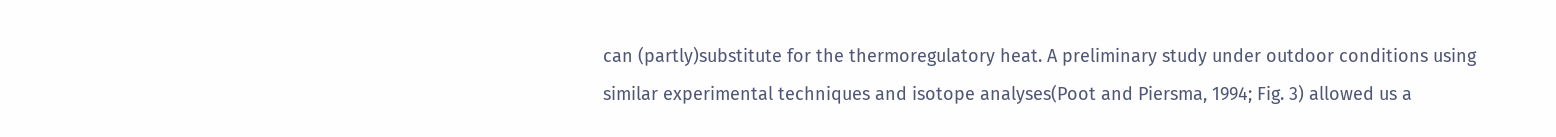can (partly)substitute for the thermoregulatory heat. A preliminary study under outdoor conditions using similar experimental techniques and isotope analyses(Poot and Piersma, 1994; Fig. 3) allowed us a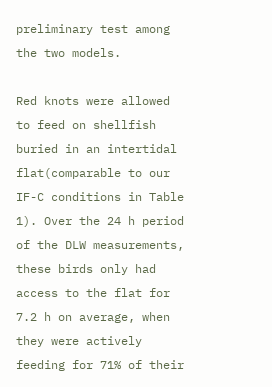preliminary test among the two models.

Red knots were allowed to feed on shellfish buried in an intertidal flat(comparable to our IF-C conditions in Table 1). Over the 24 h period of the DLW measurements, these birds only had access to the flat for 7.2 h on average, when they were actively feeding for 71% of their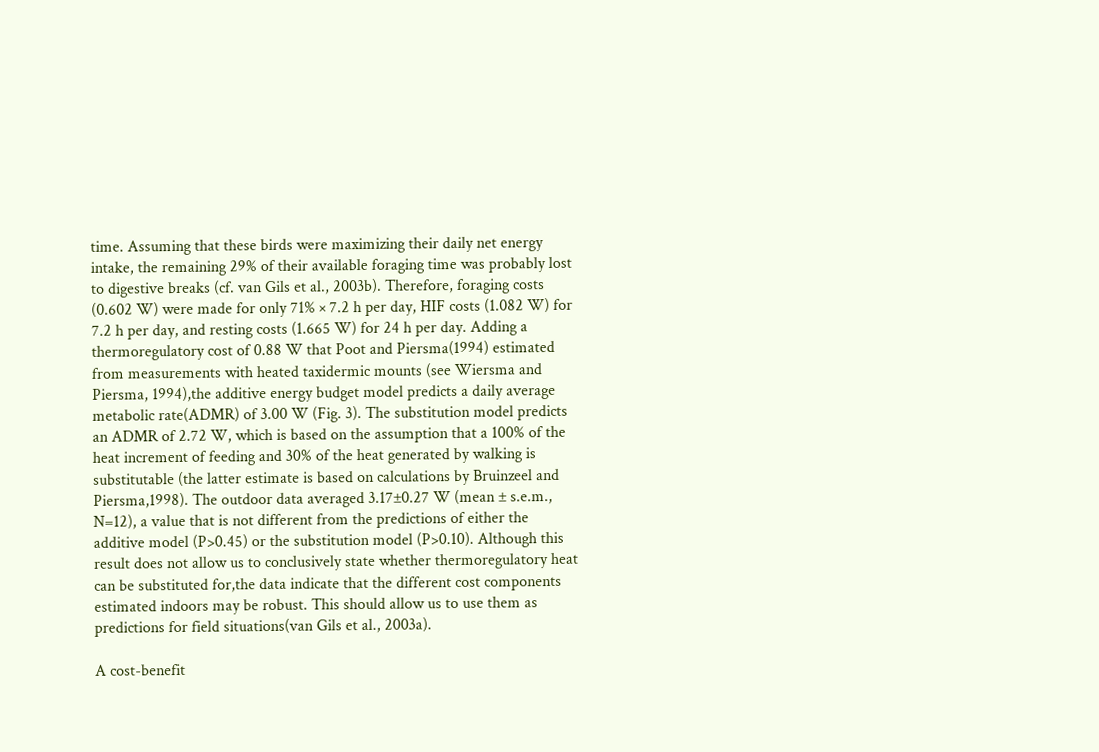time. Assuming that these birds were maximizing their daily net energy intake, the remaining 29% of their available foraging time was probably lost to digestive breaks (cf. van Gils et al., 2003b). Therefore, foraging costs (0.602 W) were made for only 71% × 7.2 h per day, HIF costs (1.082 W) for 7.2 h per day, and resting costs (1.665 W) for 24 h per day. Adding a thermoregulatory cost of 0.88 W that Poot and Piersma(1994) estimated from measurements with heated taxidermic mounts (see Wiersma and Piersma, 1994),the additive energy budget model predicts a daily average metabolic rate(ADMR) of 3.00 W (Fig. 3). The substitution model predicts an ADMR of 2.72 W, which is based on the assumption that a 100% of the heat increment of feeding and 30% of the heat generated by walking is substitutable (the latter estimate is based on calculations by Bruinzeel and Piersma,1998). The outdoor data averaged 3.17±0.27 W (mean ± s.e.m., N=12), a value that is not different from the predictions of either the additive model (P>0.45) or the substitution model (P>0.10). Although this result does not allow us to conclusively state whether thermoregulatory heat can be substituted for,the data indicate that the different cost components estimated indoors may be robust. This should allow us to use them as predictions for field situations(van Gils et al., 2003a).

A cost-benefit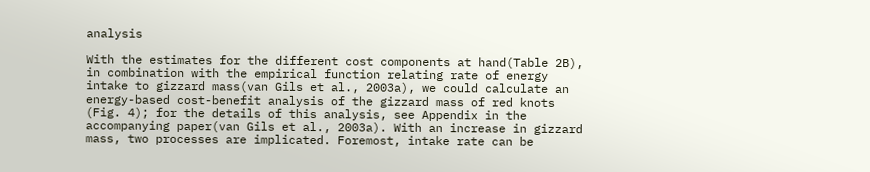analysis

With the estimates for the different cost components at hand(Table 2B), in combination with the empirical function relating rate of energy intake to gizzard mass(van Gils et al., 2003a), we could calculate an energy-based cost-benefit analysis of the gizzard mass of red knots (Fig. 4); for the details of this analysis, see Appendix in the accompanying paper(van Gils et al., 2003a). With an increase in gizzard mass, two processes are implicated. Foremost, intake rate can be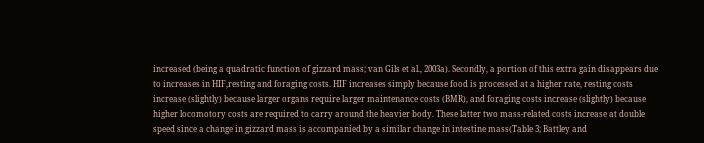increased (being a quadratic function of gizzard mass; van Gils et al., 2003a). Secondly, a portion of this extra gain disappears due to increases in HIF,resting and foraging costs. HIF increases simply because food is processed at a higher rate, resting costs increase (slightly) because larger organs require larger maintenance costs (BMR), and foraging costs increase (slightly) because higher locomotory costs are required to carry around the heavier body. These latter two mass-related costs increase at double speed since a change in gizzard mass is accompanied by a similar change in intestine mass(Table 3; Battley and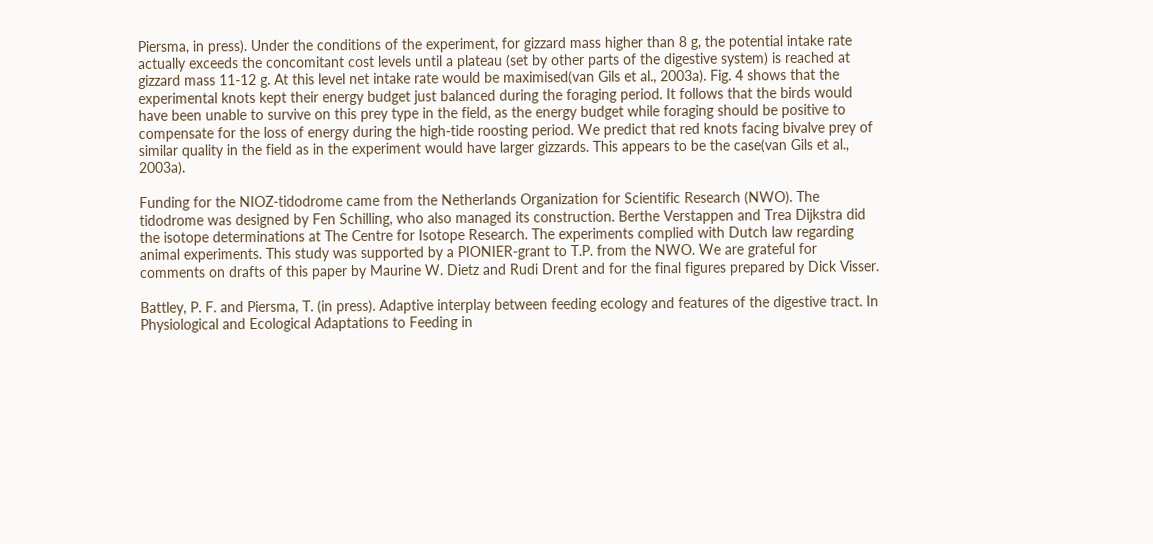Piersma, in press). Under the conditions of the experiment, for gizzard mass higher than 8 g, the potential intake rate actually exceeds the concomitant cost levels until a plateau (set by other parts of the digestive system) is reached at gizzard mass 11-12 g. At this level net intake rate would be maximised(van Gils et al., 2003a). Fig. 4 shows that the experimental knots kept their energy budget just balanced during the foraging period. It follows that the birds would have been unable to survive on this prey type in the field, as the energy budget while foraging should be positive to compensate for the loss of energy during the high-tide roosting period. We predict that red knots facing bivalve prey of similar quality in the field as in the experiment would have larger gizzards. This appears to be the case(van Gils et al., 2003a).

Funding for the NIOZ-tidodrome came from the Netherlands Organization for Scientific Research (NWO). The tidodrome was designed by Fen Schilling, who also managed its construction. Berthe Verstappen and Trea Dijkstra did the isotope determinations at The Centre for Isotope Research. The experiments complied with Dutch law regarding animal experiments. This study was supported by a PIONIER-grant to T.P. from the NWO. We are grateful for comments on drafts of this paper by Maurine W. Dietz and Rudi Drent and for the final figures prepared by Dick Visser.

Battley, P. F. and Piersma, T. (in press). Adaptive interplay between feeding ecology and features of the digestive tract. In
Physiological and Ecological Adaptations to Feeding in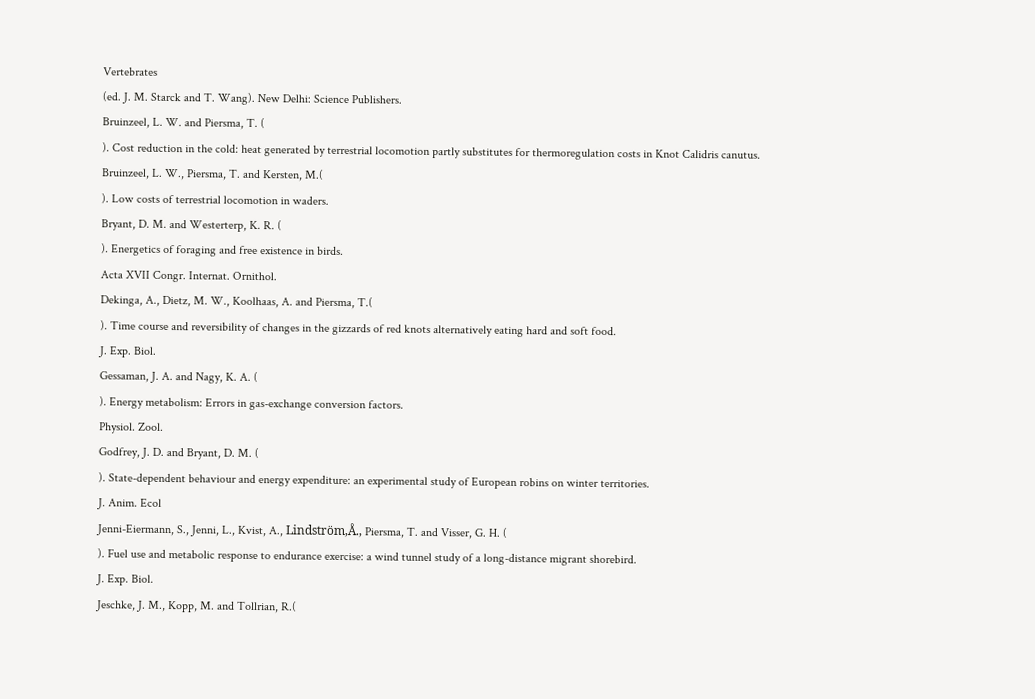Vertebrates
(ed. J. M. Starck and T. Wang). New Delhi: Science Publishers.
Bruinzeel, L. W. and Piersma, T. (
). Cost reduction in the cold: heat generated by terrestrial locomotion partly substitutes for thermoregulation costs in Knot Calidris canutus.
Bruinzeel, L. W., Piersma, T. and Kersten, M.(
). Low costs of terrestrial locomotion in waders.
Bryant, D. M. and Westerterp, K. R. (
). Energetics of foraging and free existence in birds.
Acta XVII Congr. Internat. Ornithol.
Dekinga, A., Dietz, M. W., Koolhaas, A. and Piersma, T.(
). Time course and reversibility of changes in the gizzards of red knots alternatively eating hard and soft food.
J. Exp. Biol.
Gessaman, J. A. and Nagy, K. A. (
). Energy metabolism: Errors in gas-exchange conversion factors.
Physiol. Zool.
Godfrey, J. D. and Bryant, D. M. (
). State-dependent behaviour and energy expenditure: an experimental study of European robins on winter territories.
J. Anim. Ecol
Jenni-Eiermann, S., Jenni, L., Kvist, A., Lindström,Å., Piersma, T. and Visser, G. H. (
). Fuel use and metabolic response to endurance exercise: a wind tunnel study of a long-distance migrant shorebird.
J. Exp. Biol.
Jeschke, J. M., Kopp, M. and Tollrian, R.(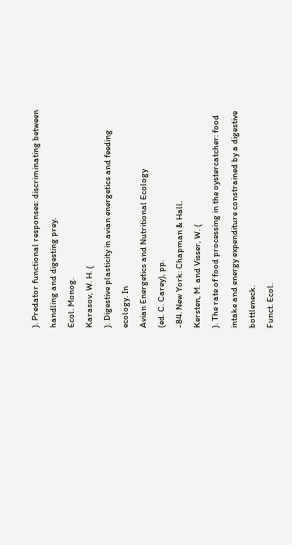). Predator functional responses: discriminating between handling and digesting prey.
Ecol. Monog.
Karasov, W. H. (
). Digestive plasticity in avian energetics and feeding ecology. In
Avian Energetics and Nutritional Ecology
(ed. C. Carey), pp.
-84. New York: Chapman & Hall.
Kersten, M. and Visser, W. (
). The rate of food processing in the oystercatcher: food intake and energy expenditure constrained by a digestive bottleneck.
Funct. Ecol.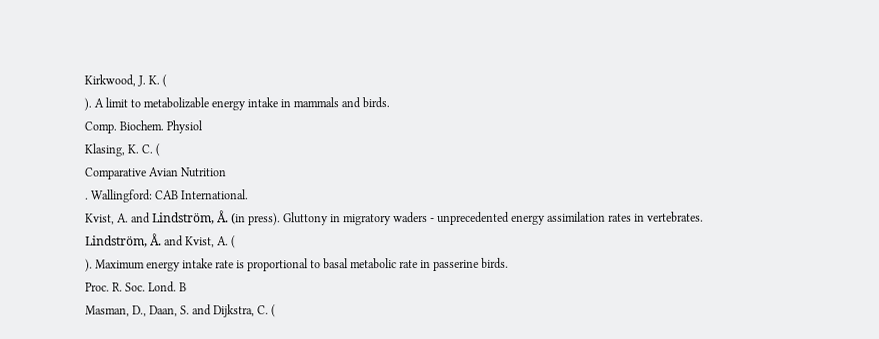Kirkwood, J. K. (
). A limit to metabolizable energy intake in mammals and birds.
Comp. Biochem. Physiol
Klasing, K. C. (
Comparative Avian Nutrition
. Wallingford: CAB International.
Kvist, A. and Lindström, Å. (in press). Gluttony in migratory waders - unprecedented energy assimilation rates in vertebrates.
Lindström, Å. and Kvist, A. (
). Maximum energy intake rate is proportional to basal metabolic rate in passerine birds.
Proc. R. Soc. Lond. B
Masman, D., Daan, S. and Dijkstra, C. (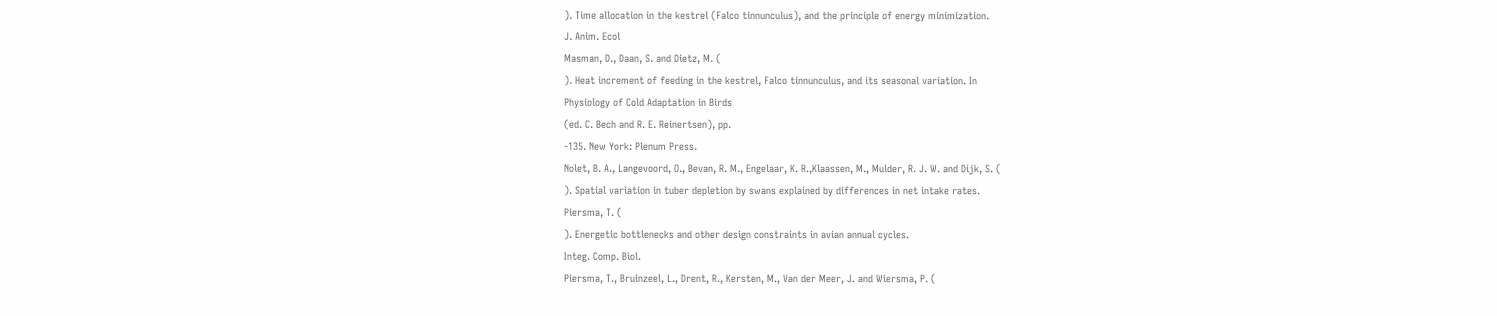). Time allocation in the kestrel (Falco tinnunculus), and the principle of energy minimization.
J. Anim. Ecol
Masman, D., Daan, S. and Dietz, M. (
). Heat increment of feeding in the kestrel, Falco tinnunculus, and its seasonal variation. In
Physiology of Cold Adaptation in Birds
(ed. C. Bech and R. E. Reinertsen), pp.
-135. New York: Plenum Press.
Nolet, B. A., Langevoord, O., Bevan, R. M., Engelaar, K. R.,Klaassen, M., Mulder, R. J. W. and Dijk, S. (
). Spatial variation in tuber depletion by swans explained by differences in net intake rates.
Piersma, T. (
). Energetic bottlenecks and other design constraints in avian annual cycles.
Integ. Comp. Biol.
Piersma, T., Bruinzeel, L., Drent, R., Kersten, M., Van der Meer, J. and Wiersma, P. (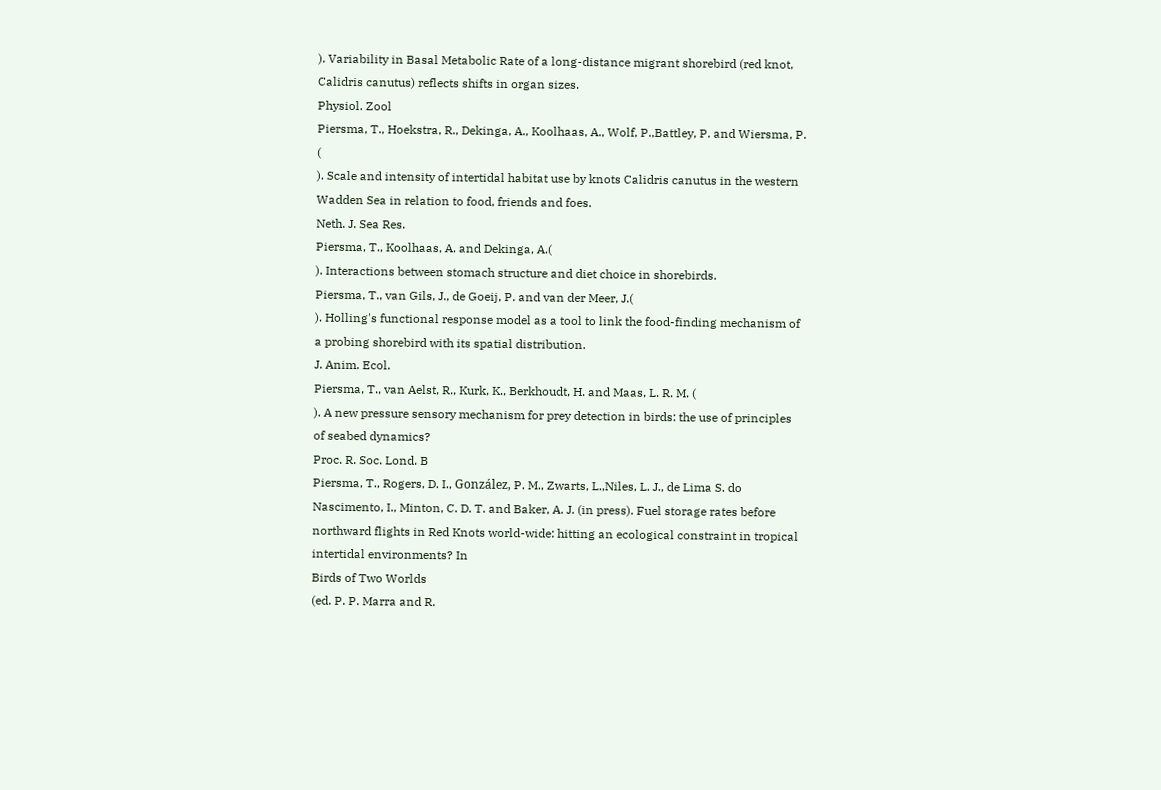). Variability in Basal Metabolic Rate of a long-distance migrant shorebird (red knot, Calidris canutus) reflects shifts in organ sizes.
Physiol. Zool
Piersma, T., Hoekstra, R., Dekinga, A., Koolhaas, A., Wolf, P.,Battley, P. and Wiersma, P. (
). Scale and intensity of intertidal habitat use by knots Calidris canutus in the western Wadden Sea in relation to food, friends and foes.
Neth. J. Sea Res.
Piersma, T., Koolhaas, A. and Dekinga, A.(
). Interactions between stomach structure and diet choice in shorebirds.
Piersma, T., van Gils, J., de Goeij, P. and van der Meer, J.(
). Holling's functional response model as a tool to link the food-finding mechanism of a probing shorebird with its spatial distribution.
J. Anim. Ecol.
Piersma, T., van Aelst, R., Kurk, K., Berkhoudt, H. and Maas, L. R. M. (
). A new pressure sensory mechanism for prey detection in birds: the use of principles of seabed dynamics?
Proc. R. Soc. Lond. B
Piersma, T., Rogers, D. I., González, P. M., Zwarts, L.,Niles, L. J., de Lima S. do Nascimento, I., Minton, C. D. T. and Baker, A. J. (in press). Fuel storage rates before northward flights in Red Knots world-wide: hitting an ecological constraint in tropical intertidal environments? In
Birds of Two Worlds
(ed. P. P. Marra and R.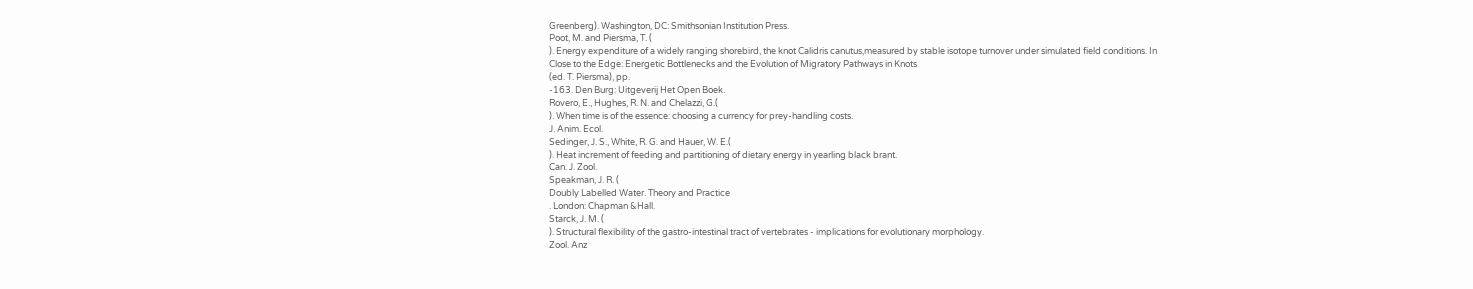Greenberg). Washington, DC: Smithsonian Institution Press.
Poot, M. and Piersma, T. (
). Energy expenditure of a widely ranging shorebird, the knot Calidris canutus,measured by stable isotope turnover under simulated field conditions. In
Close to the Edge: Energetic Bottlenecks and the Evolution of Migratory Pathways in Knots
(ed. T. Piersma), pp.
-163. Den Burg: Uitgeverij Het Open Boek.
Rovero, E., Hughes, R. N. and Chelazzi, G.(
). When time is of the essence: choosing a currency for prey-handling costs.
J. Anim. Ecol.
Sedinger, J. S., White, R. G. and Hauer, W. E.(
). Heat increment of feeding and partitioning of dietary energy in yearling black brant.
Can. J. Zool.
Speakman, J. R. (
Doubly Labelled Water. Theory and Practice
. London: Chapman &Hall.
Starck, J. M. (
). Structural flexibility of the gastro-intestinal tract of vertebrates - implications for evolutionary morphology.
Zool. Anz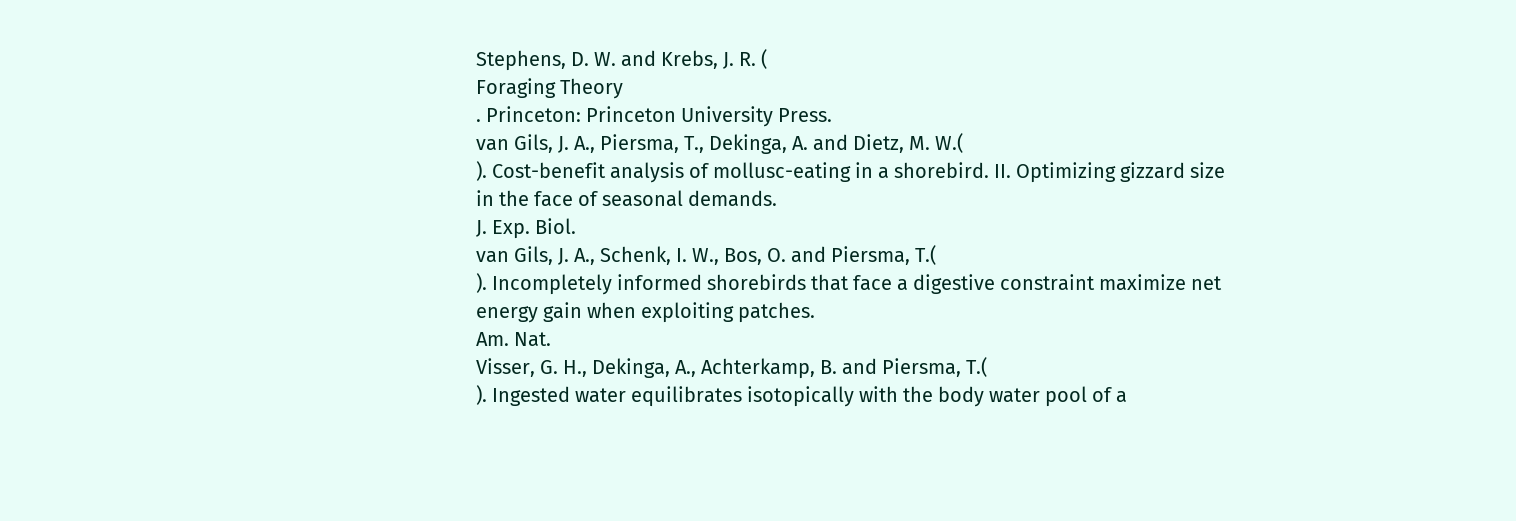Stephens, D. W. and Krebs, J. R. (
Foraging Theory
. Princeton: Princeton University Press.
van Gils, J. A., Piersma, T., Dekinga, A. and Dietz, M. W.(
). Cost-benefit analysis of mollusc-eating in a shorebird. II. Optimizing gizzard size in the face of seasonal demands.
J. Exp. Biol.
van Gils, J. A., Schenk, I. W., Bos, O. and Piersma, T.(
). Incompletely informed shorebirds that face a digestive constraint maximize net energy gain when exploiting patches.
Am. Nat.
Visser, G. H., Dekinga, A., Achterkamp, B. and Piersma, T.(
). Ingested water equilibrates isotopically with the body water pool of a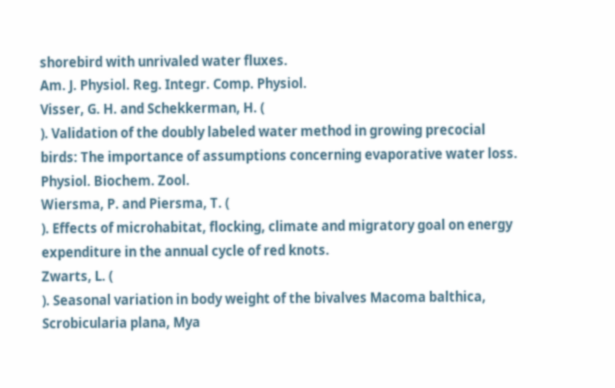shorebird with unrivaled water fluxes.
Am. J. Physiol. Reg. Integr. Comp. Physiol.
Visser, G. H. and Schekkerman, H. (
). Validation of the doubly labeled water method in growing precocial birds: The importance of assumptions concerning evaporative water loss.
Physiol. Biochem. Zool.
Wiersma, P. and Piersma, T. (
). Effects of microhabitat, flocking, climate and migratory goal on energy expenditure in the annual cycle of red knots.
Zwarts, L. (
). Seasonal variation in body weight of the bivalves Macoma balthica, Scrobicularia plana, Mya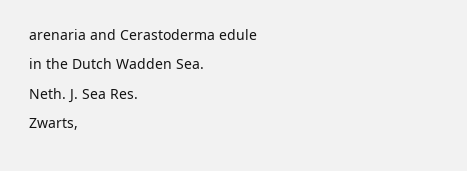arenaria and Cerastoderma edule in the Dutch Wadden Sea.
Neth. J. Sea Res.
Zwarts,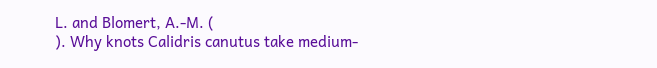L. and Blomert, A.-M. (
). Why knots Calidris canutus take medium-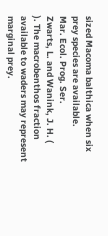sized Macoma balthica when six prey species are available.
Mar. Ecol. Prog. Ser.
Zwarts, L. and Wanink, J. H. (
). The macrobenthos fraction available to waders may represent marginal prey.